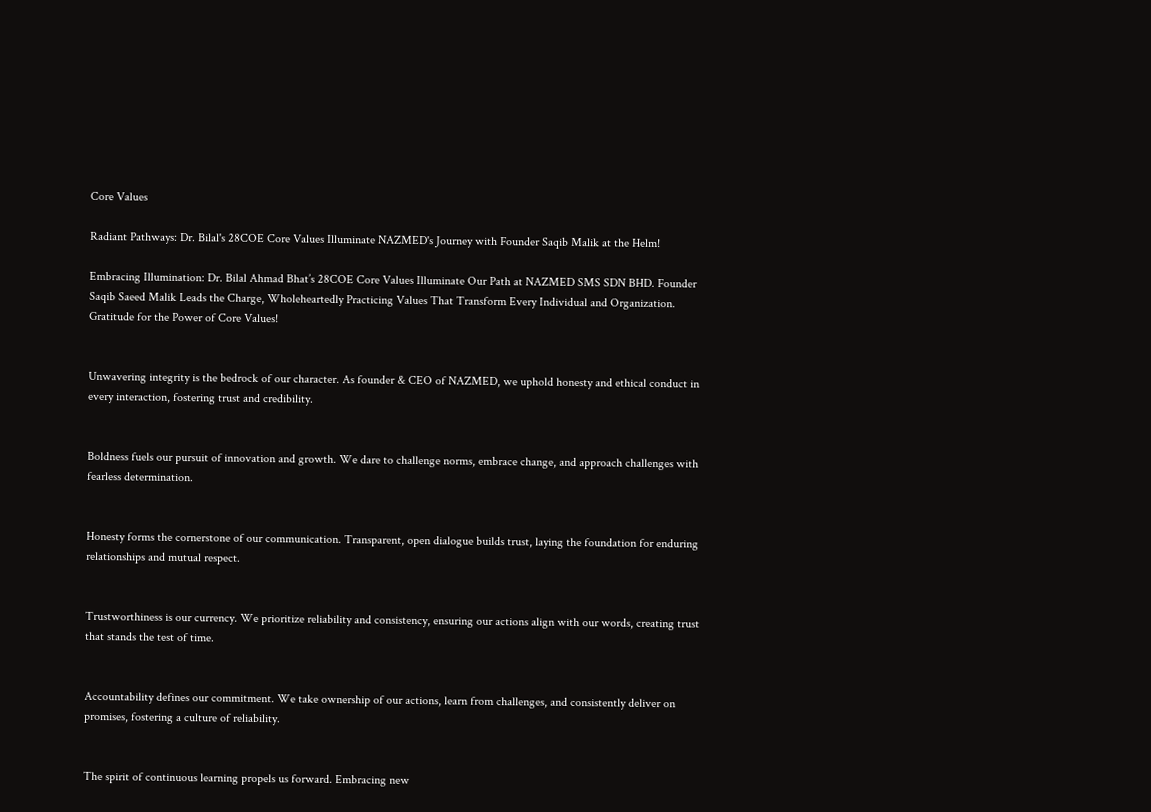Core Values

Radiant Pathways: Dr. Bilal's 28COE Core Values Illuminate NAZMED's Journey with Founder Saqib Malik at the Helm!

Embracing Illumination: Dr. Bilal Ahmad Bhat’s 28COE Core Values Illuminate Our Path at NAZMED SMS SDN BHD. Founder Saqib Saeed Malik Leads the Charge, Wholeheartedly Practicing Values That Transform Every Individual and Organization. Gratitude for the Power of Core Values!


Unwavering integrity is the bedrock of our character. As founder & CEO of NAZMED, we uphold honesty and ethical conduct in every interaction, fostering trust and credibility.


Boldness fuels our pursuit of innovation and growth. We dare to challenge norms, embrace change, and approach challenges with fearless determination.


Honesty forms the cornerstone of our communication. Transparent, open dialogue builds trust, laying the foundation for enduring relationships and mutual respect.


Trustworthiness is our currency. We prioritize reliability and consistency, ensuring our actions align with our words, creating trust that stands the test of time.


Accountability defines our commitment. We take ownership of our actions, learn from challenges, and consistently deliver on promises, fostering a culture of reliability.


The spirit of continuous learning propels us forward. Embracing new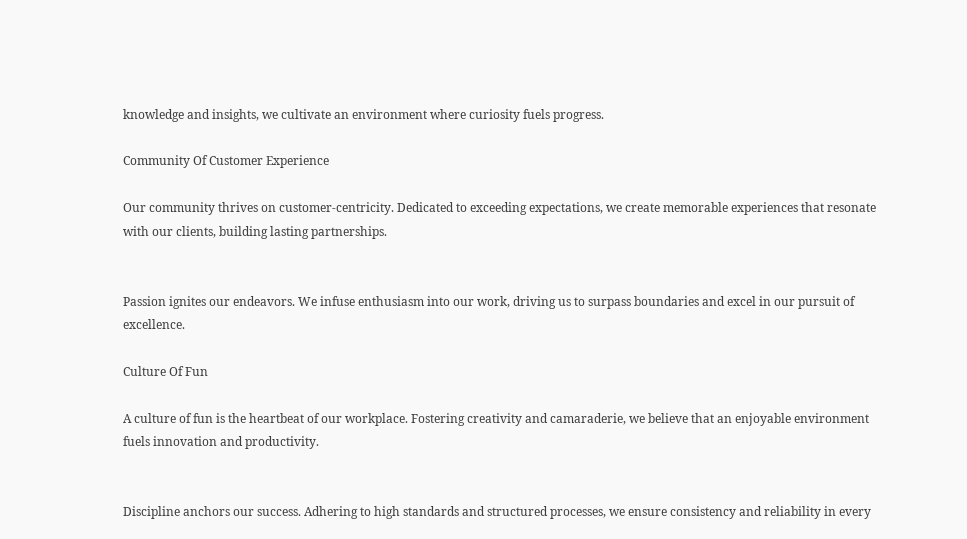knowledge and insights, we cultivate an environment where curiosity fuels progress.

Community Of Customer Experience

Our community thrives on customer-centricity. Dedicated to exceeding expectations, we create memorable experiences that resonate with our clients, building lasting partnerships.


Passion ignites our endeavors. We infuse enthusiasm into our work, driving us to surpass boundaries and excel in our pursuit of excellence.

Culture Of Fun

A culture of fun is the heartbeat of our workplace. Fostering creativity and camaraderie, we believe that an enjoyable environment fuels innovation and productivity.


Discipline anchors our success. Adhering to high standards and structured processes, we ensure consistency and reliability in every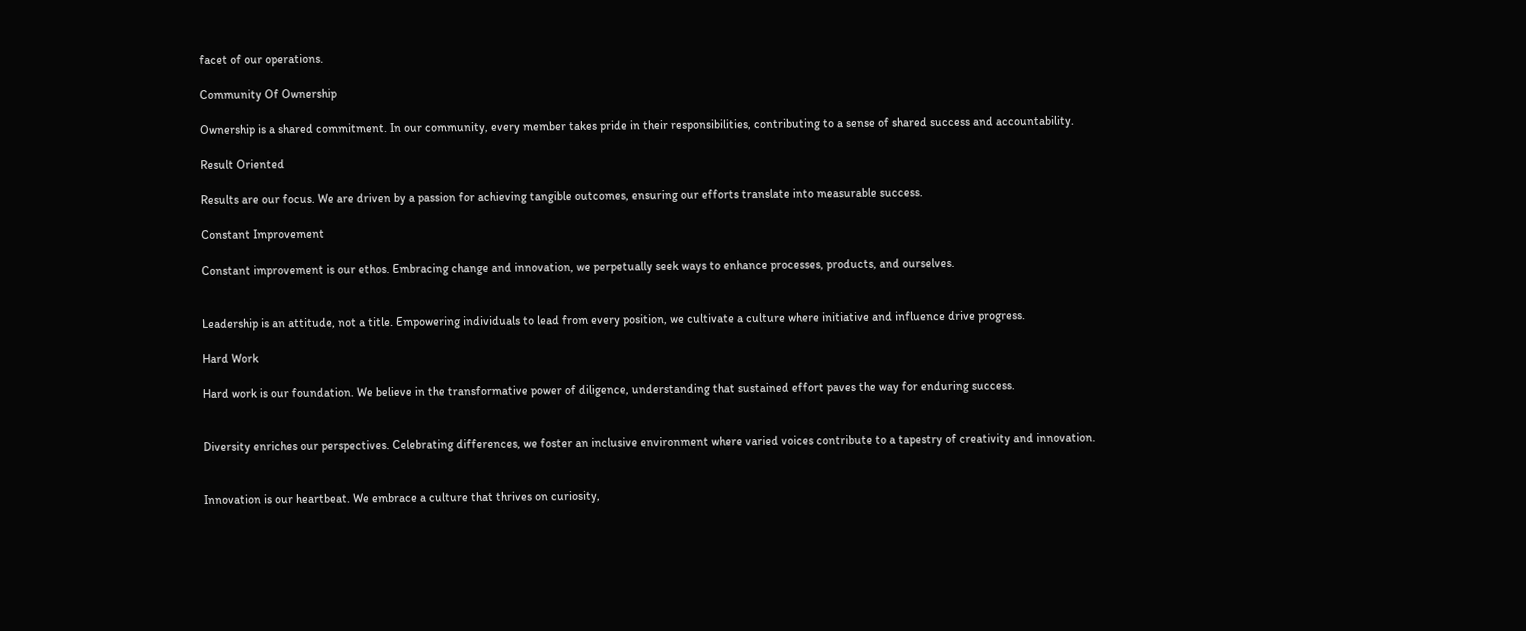facet of our operations.

Community Of Ownership

Ownership is a shared commitment. In our community, every member takes pride in their responsibilities, contributing to a sense of shared success and accountability.

Result Oriented

Results are our focus. We are driven by a passion for achieving tangible outcomes, ensuring our efforts translate into measurable success.

Constant Improvement

Constant improvement is our ethos. Embracing change and innovation, we perpetually seek ways to enhance processes, products, and ourselves.


Leadership is an attitude, not a title. Empowering individuals to lead from every position, we cultivate a culture where initiative and influence drive progress.

Hard Work

Hard work is our foundation. We believe in the transformative power of diligence, understanding that sustained effort paves the way for enduring success.


Diversity enriches our perspectives. Celebrating differences, we foster an inclusive environment where varied voices contribute to a tapestry of creativity and innovation.


Innovation is our heartbeat. We embrace a culture that thrives on curiosity,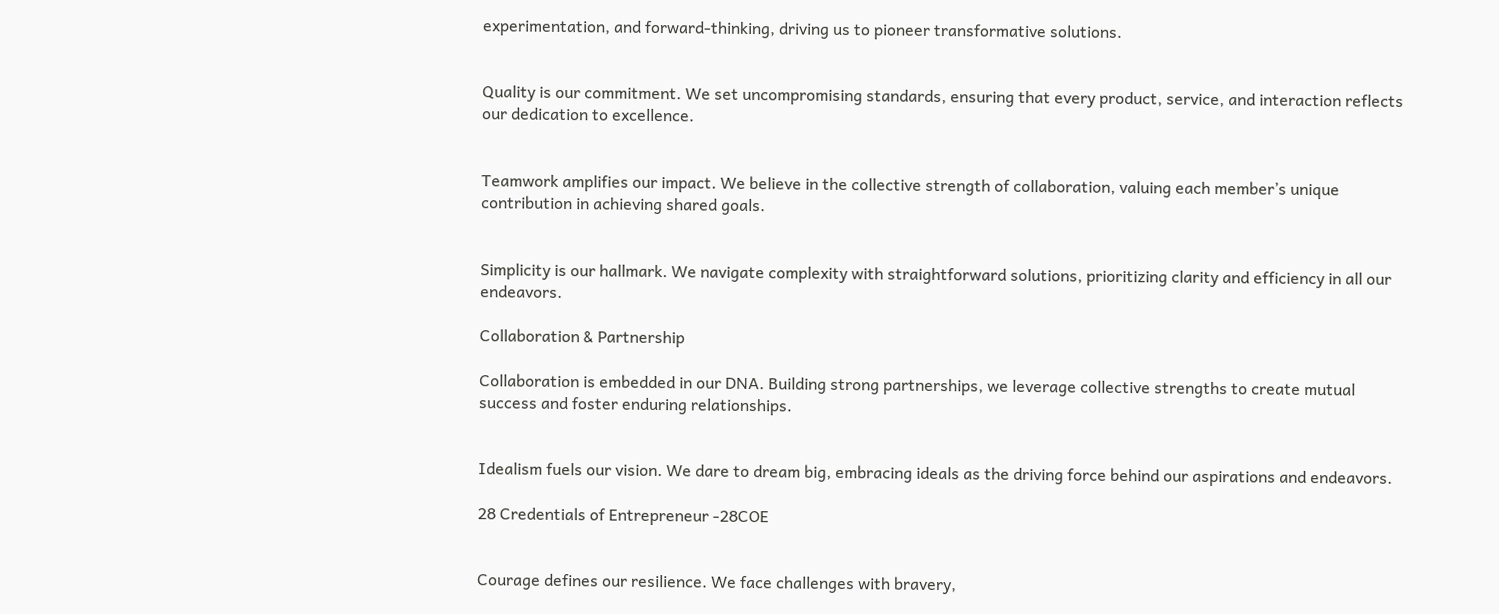experimentation, and forward-thinking, driving us to pioneer transformative solutions.


Quality is our commitment. We set uncompromising standards, ensuring that every product, service, and interaction reflects our dedication to excellence.


Teamwork amplifies our impact. We believe in the collective strength of collaboration, valuing each member’s unique contribution in achieving shared goals.


Simplicity is our hallmark. We navigate complexity with straightforward solutions, prioritizing clarity and efficiency in all our endeavors.

Collaboration & Partnership

Collaboration is embedded in our DNA. Building strong partnerships, we leverage collective strengths to create mutual success and foster enduring relationships.


Idealism fuels our vision. We dare to dream big, embracing ideals as the driving force behind our aspirations and endeavors.

28 Credentials of Entrepreneur -28COE


Courage defines our resilience. We face challenges with bravery,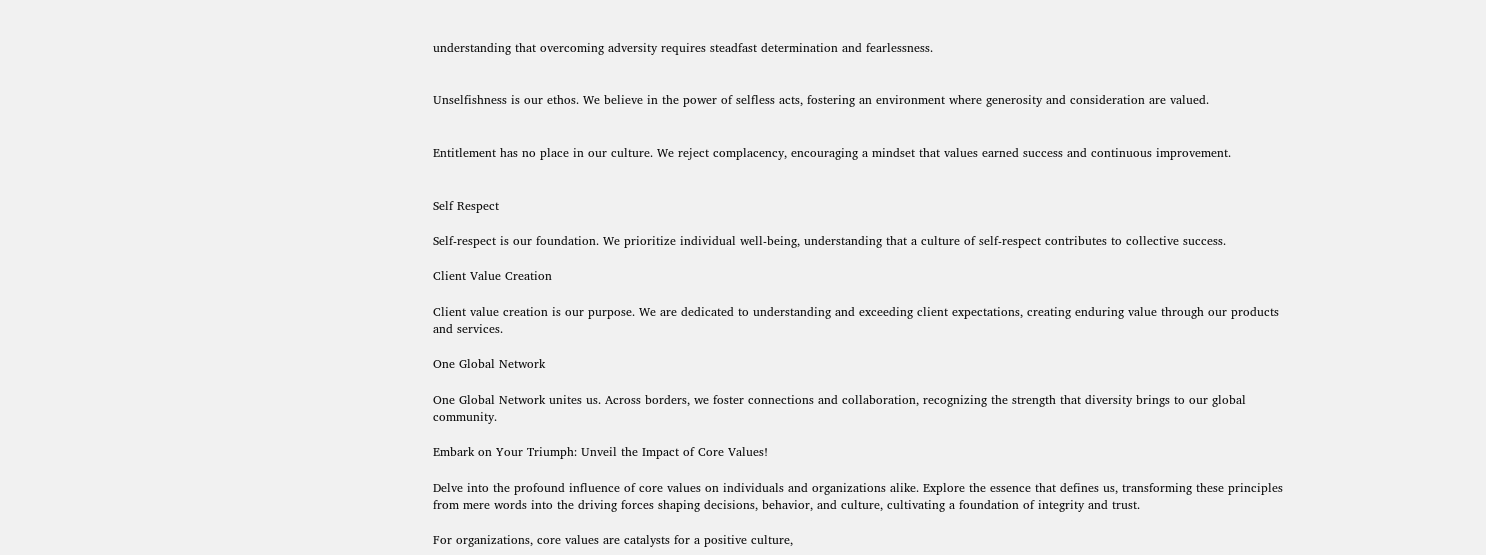understanding that overcoming adversity requires steadfast determination and fearlessness.


Unselfishness is our ethos. We believe in the power of selfless acts, fostering an environment where generosity and consideration are valued.


Entitlement has no place in our culture. We reject complacency, encouraging a mindset that values earned success and continuous improvement.


Self Respect

Self-respect is our foundation. We prioritize individual well-being, understanding that a culture of self-respect contributes to collective success.

Client Value Creation

Client value creation is our purpose. We are dedicated to understanding and exceeding client expectations, creating enduring value through our products and services.

One Global Network

One Global Network unites us. Across borders, we foster connections and collaboration, recognizing the strength that diversity brings to our global community.

Embark on Your Triumph: Unveil the Impact of Core Values!

Delve into the profound influence of core values on individuals and organizations alike. Explore the essence that defines us, transforming these principles from mere words into the driving forces shaping decisions, behavior, and culture, cultivating a foundation of integrity and trust.

For organizations, core values are catalysts for a positive culture,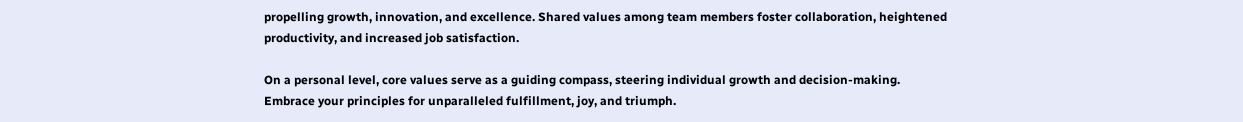propelling growth, innovation, and excellence. Shared values among team members foster collaboration, heightened productivity, and increased job satisfaction.

On a personal level, core values serve as a guiding compass, steering individual growth and decision-making. Embrace your principles for unparalleled fulfillment, joy, and triumph.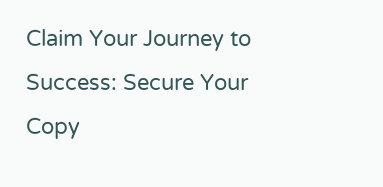Claim Your Journey to Success: Secure Your Copy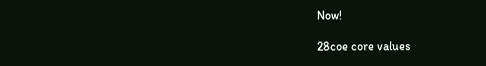Now!

28coe core values